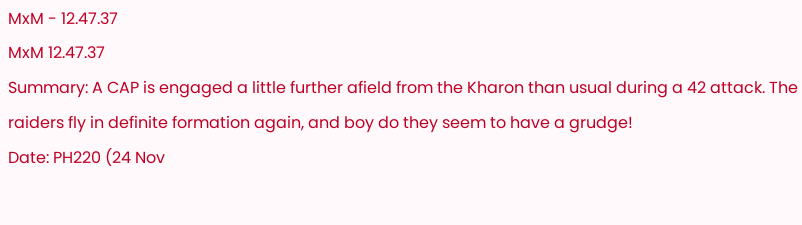MxM - 12.47.37
MxM 12.47.37
Summary: A CAP is engaged a little further afield from the Kharon than usual during a 42 attack. The raiders fly in definite formation again, and boy do they seem to have a grudge!
Date: PH220 (24 Nov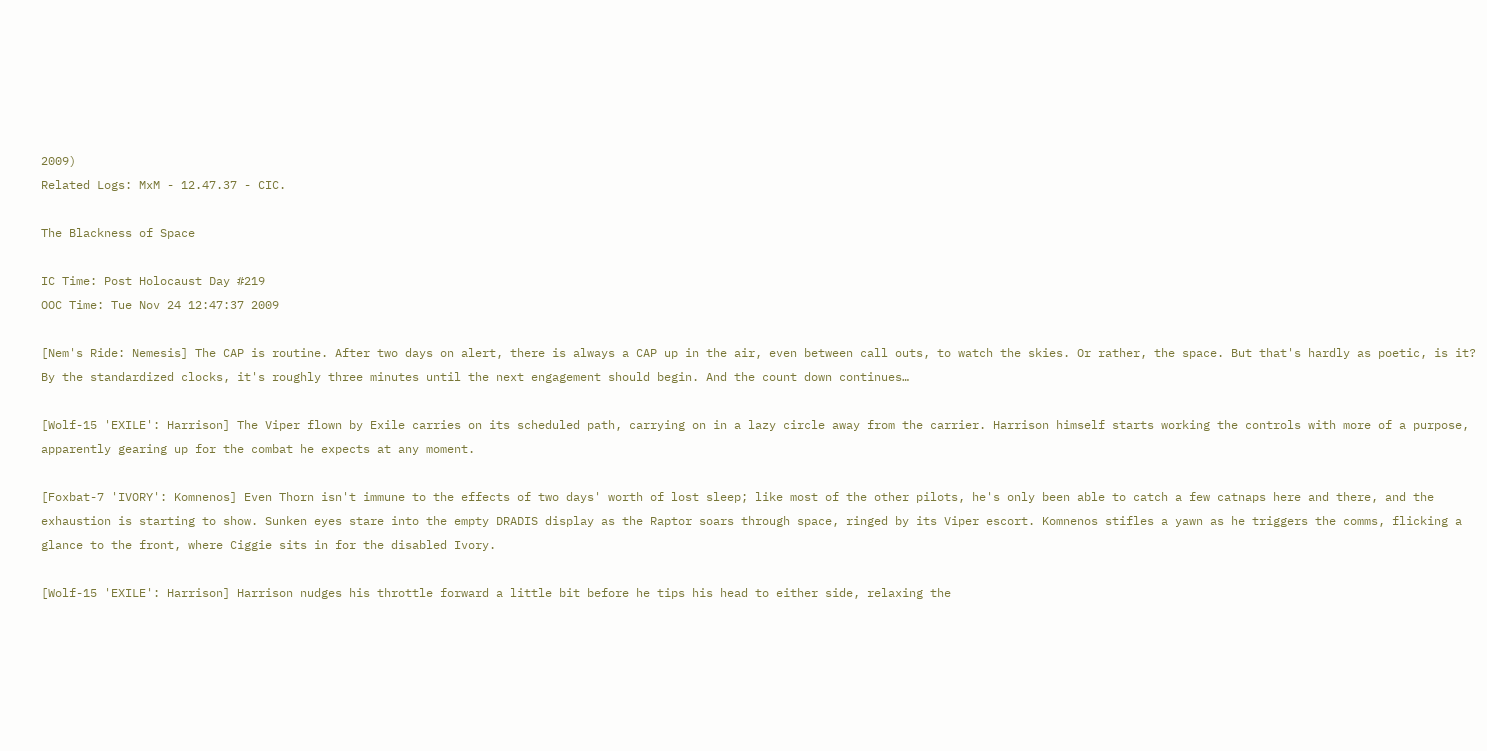2009)
Related Logs: MxM - 12.47.37 - CIC.

The Blackness of Space

IC Time: Post Holocaust Day #219
OOC Time: Tue Nov 24 12:47:37 2009

[Nem's Ride: Nemesis] The CAP is routine. After two days on alert, there is always a CAP up in the air, even between call outs, to watch the skies. Or rather, the space. But that's hardly as poetic, is it? By the standardized clocks, it's roughly three minutes until the next engagement should begin. And the count down continues…

[Wolf-15 'EXILE': Harrison] The Viper flown by Exile carries on its scheduled path, carrying on in a lazy circle away from the carrier. Harrison himself starts working the controls with more of a purpose, apparently gearing up for the combat he expects at any moment.

[Foxbat-7 'IVORY': Komnenos] Even Thorn isn't immune to the effects of two days' worth of lost sleep; like most of the other pilots, he's only been able to catch a few catnaps here and there, and the exhaustion is starting to show. Sunken eyes stare into the empty DRADIS display as the Raptor soars through space, ringed by its Viper escort. Komnenos stifles a yawn as he triggers the comms, flicking a glance to the front, where Ciggie sits in for the disabled Ivory.

[Wolf-15 'EXILE': Harrison] Harrison nudges his throttle forward a little bit before he tips his head to either side, relaxing the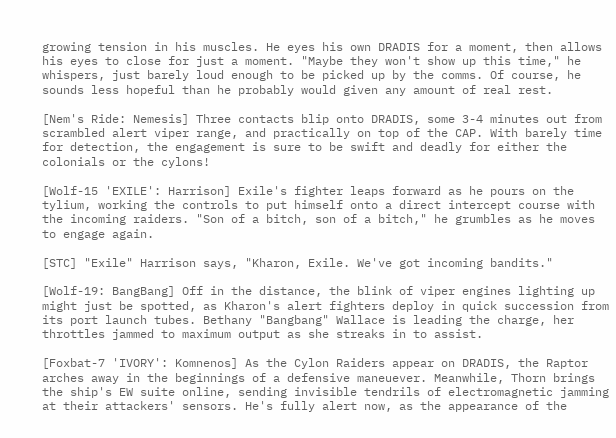growing tension in his muscles. He eyes his own DRADIS for a moment, then allows his eyes to close for just a moment. "Maybe they won't show up this time," he whispers, just barely loud enough to be picked up by the comms. Of course, he sounds less hopeful than he probably would given any amount of real rest.

[Nem's Ride: Nemesis] Three contacts blip onto DRADIS, some 3-4 minutes out from scrambled alert viper range, and practically on top of the CAP. With barely time for detection, the engagement is sure to be swift and deadly for either the colonials or the cylons!

[Wolf-15 'EXILE': Harrison] Exile's fighter leaps forward as he pours on the tylium, working the controls to put himself onto a direct intercept course with the incoming raiders. "Son of a bitch, son of a bitch," he grumbles as he moves to engage again.

[STC] "Exile" Harrison says, "Kharon, Exile. We've got incoming bandits."

[Wolf-19: BangBang] Off in the distance, the blink of viper engines lighting up might just be spotted, as Kharon's alert fighters deploy in quick succession from its port launch tubes. Bethany "Bangbang" Wallace is leading the charge, her throttles jammed to maximum output as she streaks in to assist.

[Foxbat-7 'IVORY': Komnenos] As the Cylon Raiders appear on DRADIS, the Raptor arches away in the beginnings of a defensive maneuever. Meanwhile, Thorn brings the ship's EW suite online, sending invisible tendrils of electromagnetic jamming at their attackers' sensors. He's fully alert now, as the appearance of the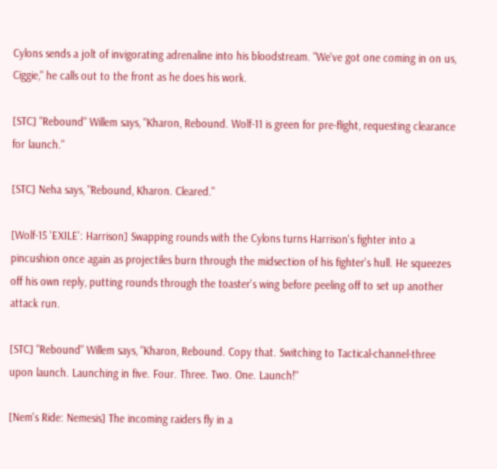Cylons sends a jolt of invigorating adrenaline into his bloodstream. "We've got one coming in on us, Ciggie," he calls out to the front as he does his work.

[STC] "Rebound" Willem says, "Kharon, Rebound. Wolf-11 is green for pre-flight, requesting clearance for launch."

[STC] Neha says, "Rebound, Kharon. Cleared."

[Wolf-15 'EXILE': Harrison] Swapping rounds with the Cylons turns Harrison's fighter into a pincushion once again as projectiles burn through the midsection of his fighter's hull. He squeezes off his own reply, putting rounds through the toaster's wing before peeling off to set up another attack run.

[STC] "Rebound" Willem says, "Kharon, Rebound. Copy that. Switching to Tactical-channel-three upon launch. Launching in five. Four. Three. Two. One. Launch!"

[Nem's Ride: Nemesis] The incoming raiders fly in a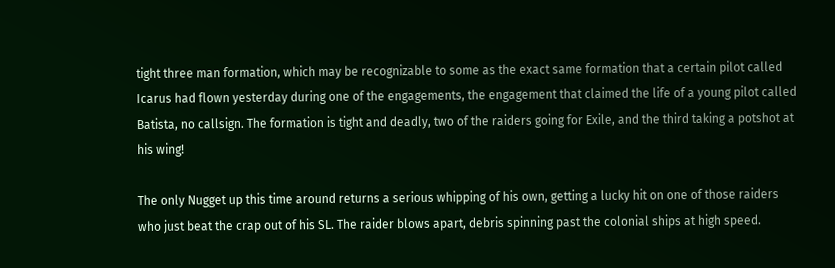tight three man formation, which may be recognizable to some as the exact same formation that a certain pilot called Icarus had flown yesterday during one of the engagements, the engagement that claimed the life of a young pilot called Batista, no callsign. The formation is tight and deadly, two of the raiders going for Exile, and the third taking a potshot at his wing!

The only Nugget up this time around returns a serious whipping of his own, getting a lucky hit on one of those raiders who just beat the crap out of his SL. The raider blows apart, debris spinning past the colonial ships at high speed.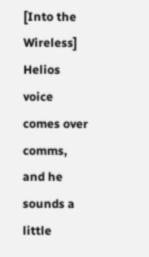[Into the Wireless] Helios voice comes over comms, and he sounds a little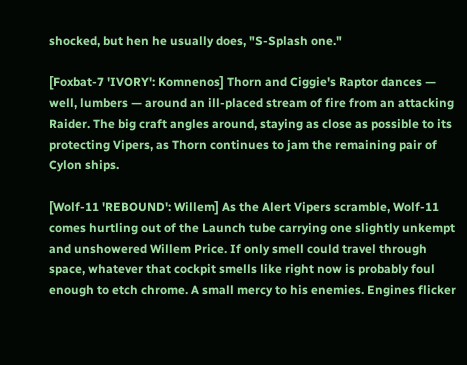shocked, but hen he usually does, "S-Splash one."

[Foxbat-7 'IVORY': Komnenos] Thorn and Ciggie's Raptor dances — well, lumbers — around an ill-placed stream of fire from an attacking Raider. The big craft angles around, staying as close as possible to its protecting Vipers, as Thorn continues to jam the remaining pair of Cylon ships.

[Wolf-11 'REBOUND': Willem] As the Alert Vipers scramble, Wolf-11 comes hurtling out of the Launch tube carrying one slightly unkempt and unshowered Willem Price. If only smell could travel through space, whatever that cockpit smells like right now is probably foul enough to etch chrome. A small mercy to his enemies. Engines flicker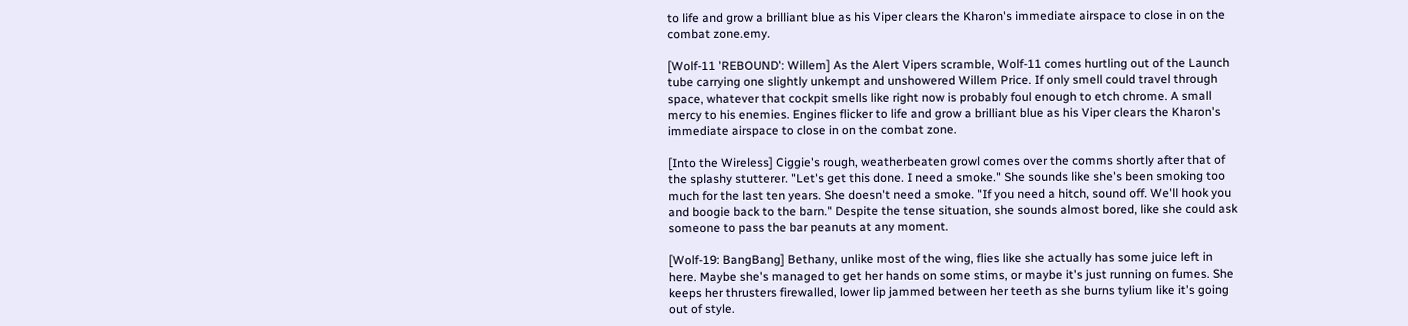to life and grow a brilliant blue as his Viper clears the Kharon's immediate airspace to close in on the combat zone.emy.

[Wolf-11 'REBOUND': Willem] As the Alert Vipers scramble, Wolf-11 comes hurtling out of the Launch tube carrying one slightly unkempt and unshowered Willem Price. If only smell could travel through space, whatever that cockpit smells like right now is probably foul enough to etch chrome. A small mercy to his enemies. Engines flicker to life and grow a brilliant blue as his Viper clears the Kharon's immediate airspace to close in on the combat zone.

[Into the Wireless] Ciggie's rough, weatherbeaten growl comes over the comms shortly after that of the splashy stutterer. "Let's get this done. I need a smoke." She sounds like she's been smoking too much for the last ten years. She doesn't need a smoke. "If you need a hitch, sound off. We'll hook you and boogie back to the barn." Despite the tense situation, she sounds almost bored, like she could ask someone to pass the bar peanuts at any moment.

[Wolf-19: BangBang] Bethany, unlike most of the wing, flies like she actually has some juice left in here. Maybe she's managed to get her hands on some stims, or maybe it's just running on fumes. She keeps her thrusters firewalled, lower lip jammed between her teeth as she burns tylium like it's going out of style.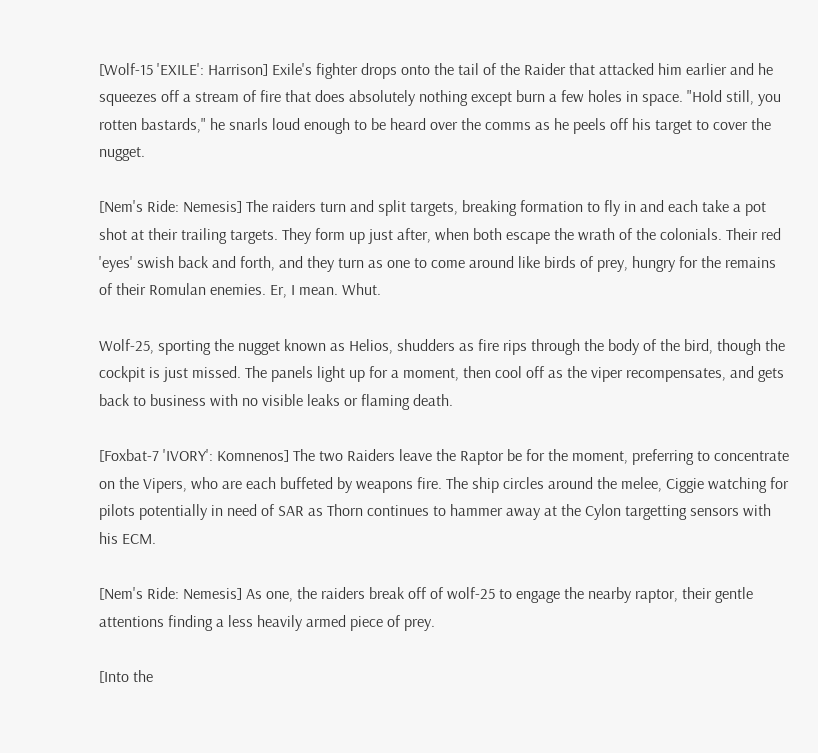[Wolf-15 'EXILE': Harrison] Exile's fighter drops onto the tail of the Raider that attacked him earlier and he squeezes off a stream of fire that does absolutely nothing except burn a few holes in space. "Hold still, you rotten bastards," he snarls loud enough to be heard over the comms as he peels off his target to cover the nugget.

[Nem's Ride: Nemesis] The raiders turn and split targets, breaking formation to fly in and each take a pot shot at their trailing targets. They form up just after, when both escape the wrath of the colonials. Their red 'eyes' swish back and forth, and they turn as one to come around like birds of prey, hungry for the remains of their Romulan enemies. Er, I mean. Whut.

Wolf-25, sporting the nugget known as Helios, shudders as fire rips through the body of the bird, though the cockpit is just missed. The panels light up for a moment, then cool off as the viper recompensates, and gets back to business with no visible leaks or flaming death.

[Foxbat-7 'IVORY': Komnenos] The two Raiders leave the Raptor be for the moment, preferring to concentrate on the Vipers, who are each buffeted by weapons fire. The ship circles around the melee, Ciggie watching for pilots potentially in need of SAR as Thorn continues to hammer away at the Cylon targetting sensors with his ECM.

[Nem's Ride: Nemesis] As one, the raiders break off of wolf-25 to engage the nearby raptor, their gentle attentions finding a less heavily armed piece of prey.

[Into the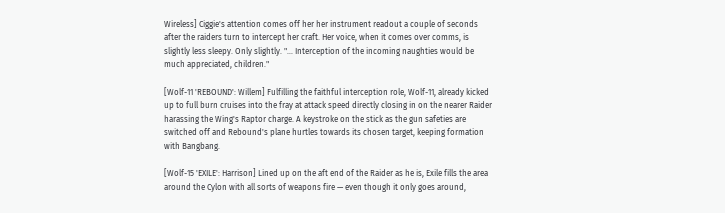Wireless] Ciggie's attention comes off her her instrument readout a couple of seconds after the raiders turn to intercept her craft. Her voice, when it comes over comms, is slightly less sleepy. Only slightly. "… Interception of the incoming naughties would be much appreciated, children."

[Wolf-11 'REBOUND': Willem] Fulfilling the faithful interception role, Wolf-11, already kicked up to full burn cruises into the fray at attack speed directly closing in on the nearer Raider harassing the Wing's Raptor charge. A keystroke on the stick as the gun safeties are switched off and Rebound's plane hurtles towards its chosen target, keeping formation with Bangbang.

[Wolf-15 'EXILE': Harrison] Lined up on the aft end of the Raider as he is, Exile fills the area around the Cylon with all sorts of weapons fire — even though it only goes around,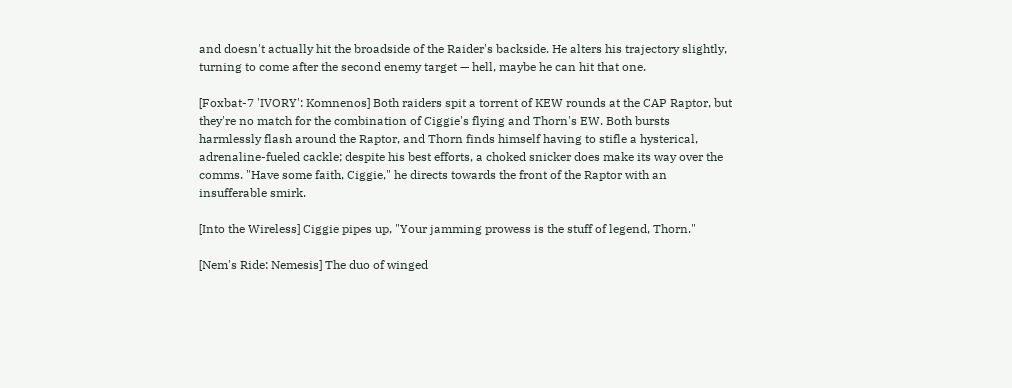and doesn't actually hit the broadside of the Raider's backside. He alters his trajectory slightly, turning to come after the second enemy target — hell, maybe he can hit that one.

[Foxbat-7 'IVORY': Komnenos] Both raiders spit a torrent of KEW rounds at the CAP Raptor, but they're no match for the combination of Ciggie's flying and Thorn's EW. Both bursts harmlessly flash around the Raptor, and Thorn finds himself having to stifle a hysterical, adrenaline-fueled cackle; despite his best efforts, a choked snicker does make its way over the comms. "Have some faith, Ciggie," he directs towards the front of the Raptor with an insufferable smirk.

[Into the Wireless] Ciggie pipes up, "Your jamming prowess is the stuff of legend, Thorn."

[Nem's Ride: Nemesis] The duo of winged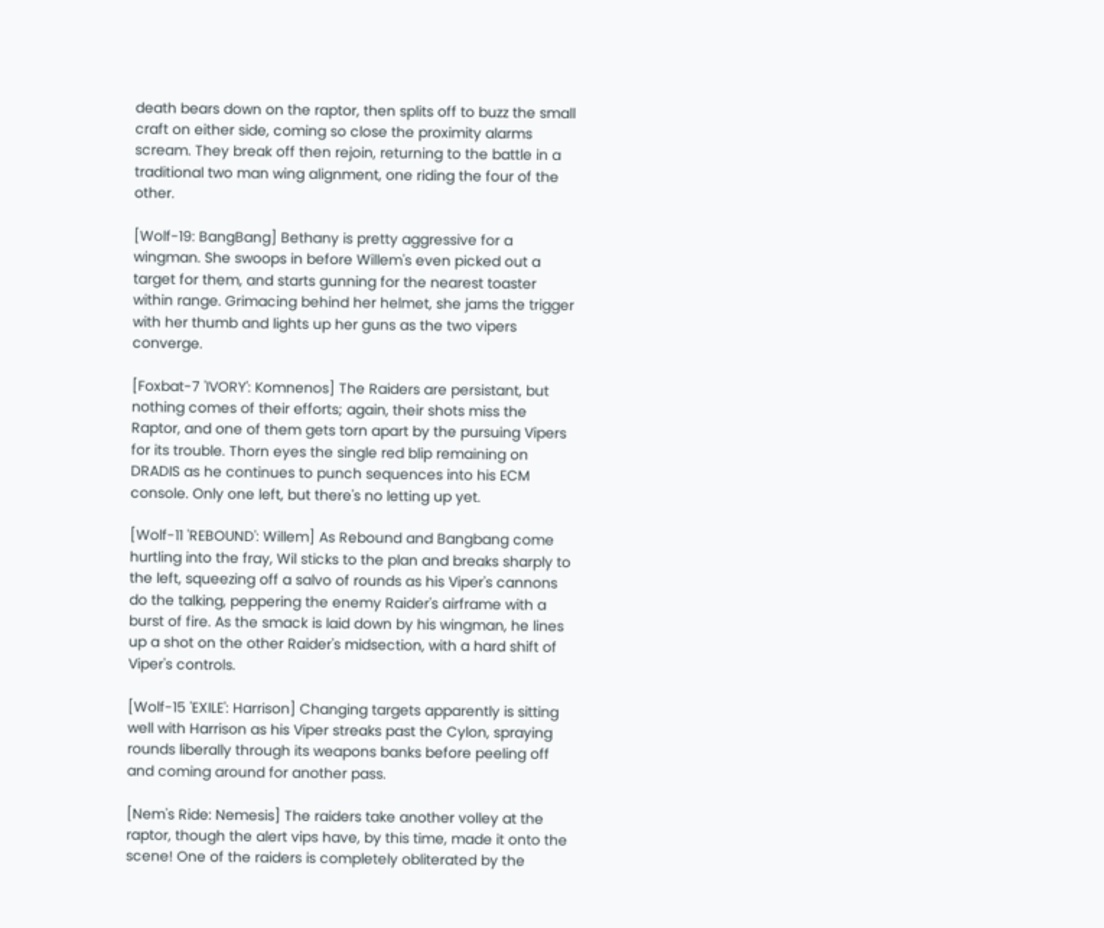death bears down on the raptor, then splits off to buzz the small craft on either side, coming so close the proximity alarms scream. They break off then rejoin, returning to the battle in a traditional two man wing alignment, one riding the four of the other.

[Wolf-19: BangBang] Bethany is pretty aggressive for a wingman. She swoops in before Willem's even picked out a target for them, and starts gunning for the nearest toaster within range. Grimacing behind her helmet, she jams the trigger with her thumb and lights up her guns as the two vipers converge.

[Foxbat-7 'IVORY': Komnenos] The Raiders are persistant, but nothing comes of their efforts; again, their shots miss the Raptor, and one of them gets torn apart by the pursuing Vipers for its trouble. Thorn eyes the single red blip remaining on DRADIS as he continues to punch sequences into his ECM console. Only one left, but there's no letting up yet.

[Wolf-11 'REBOUND': Willem] As Rebound and Bangbang come hurtling into the fray, Wil sticks to the plan and breaks sharply to the left, squeezing off a salvo of rounds as his Viper's cannons do the talking, peppering the enemy Raider's airframe with a burst of fire. As the smack is laid down by his wingman, he lines up a shot on the other Raider's midsection, with a hard shift of Viper's controls.

[Wolf-15 'EXILE': Harrison] Changing targets apparently is sitting well with Harrison as his Viper streaks past the Cylon, spraying rounds liberally through its weapons banks before peeling off and coming around for another pass.

[Nem's Ride: Nemesis] The raiders take another volley at the raptor, though the alert vips have, by this time, made it onto the scene! One of the raiders is completely obliterated by the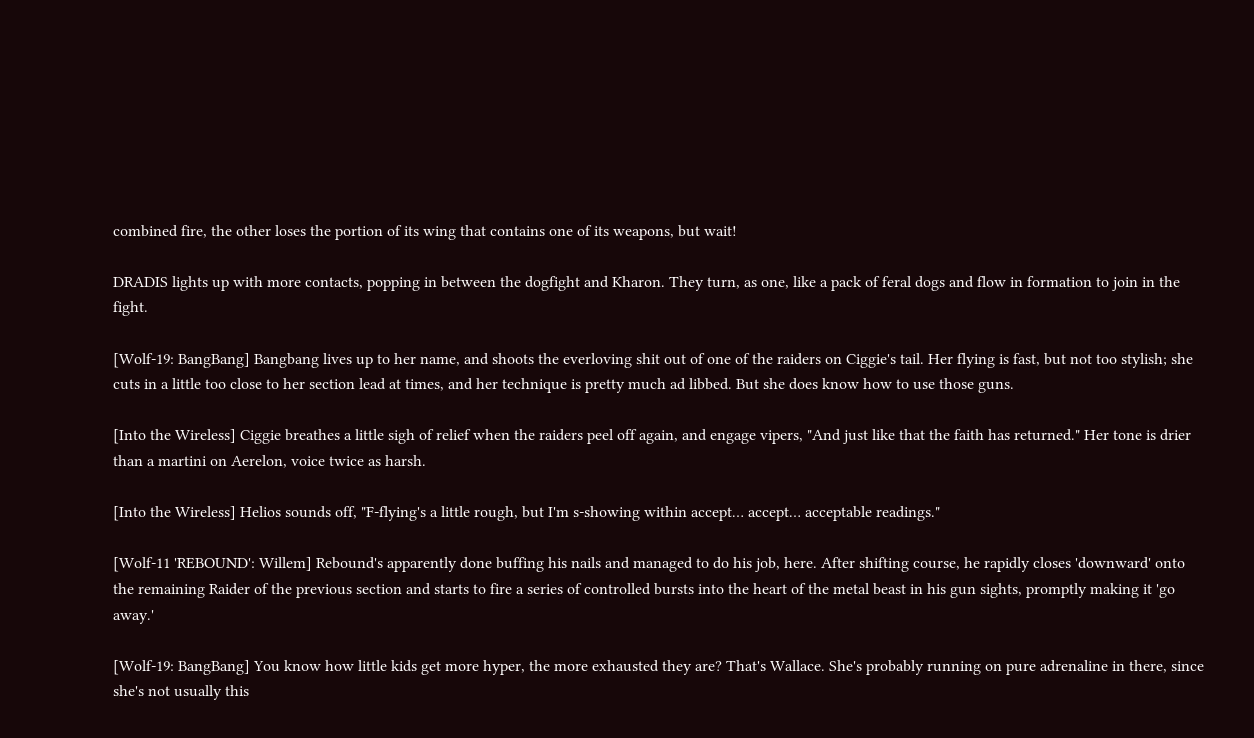combined fire, the other loses the portion of its wing that contains one of its weapons, but wait!

DRADIS lights up with more contacts, popping in between the dogfight and Kharon. They turn, as one, like a pack of feral dogs and flow in formation to join in the fight.

[Wolf-19: BangBang] Bangbang lives up to her name, and shoots the everloving shit out of one of the raiders on Ciggie's tail. Her flying is fast, but not too stylish; she cuts in a little too close to her section lead at times, and her technique is pretty much ad libbed. But she does know how to use those guns.

[Into the Wireless] Ciggie breathes a little sigh of relief when the raiders peel off again, and engage vipers, "And just like that the faith has returned." Her tone is drier than a martini on Aerelon, voice twice as harsh.

[Into the Wireless] Helios sounds off, "F-flying's a little rough, but I'm s-showing within accept… accept… acceptable readings."

[Wolf-11 'REBOUND': Willem] Rebound's apparently done buffing his nails and managed to do his job, here. After shifting course, he rapidly closes 'downward' onto the remaining Raider of the previous section and starts to fire a series of controlled bursts into the heart of the metal beast in his gun sights, promptly making it 'go away.'

[Wolf-19: BangBang] You know how little kids get more hyper, the more exhausted they are? That's Wallace. She's probably running on pure adrenaline in there, since she's not usually this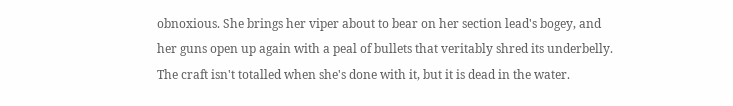obnoxious. She brings her viper about to bear on her section lead's bogey, and her guns open up again with a peal of bullets that veritably shred its underbelly. The craft isn't totalled when she's done with it, but it is dead in the water.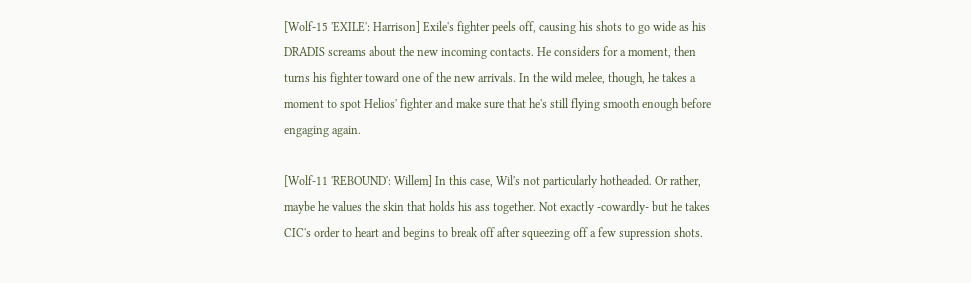[Wolf-15 'EXILE': Harrison] Exile's fighter peels off, causing his shots to go wide as his DRADIS screams about the new incoming contacts. He considers for a moment, then turns his fighter toward one of the new arrivals. In the wild melee, though, he takes a moment to spot Helios' fighter and make sure that he's still flying smooth enough before engaging again.

[Wolf-11 'REBOUND': Willem] In this case, Wil's not particularly hotheaded. Or rather, maybe he values the skin that holds his ass together. Not exactly -cowardly- but he takes CIC's order to heart and begins to break off after squeezing off a few supression shots.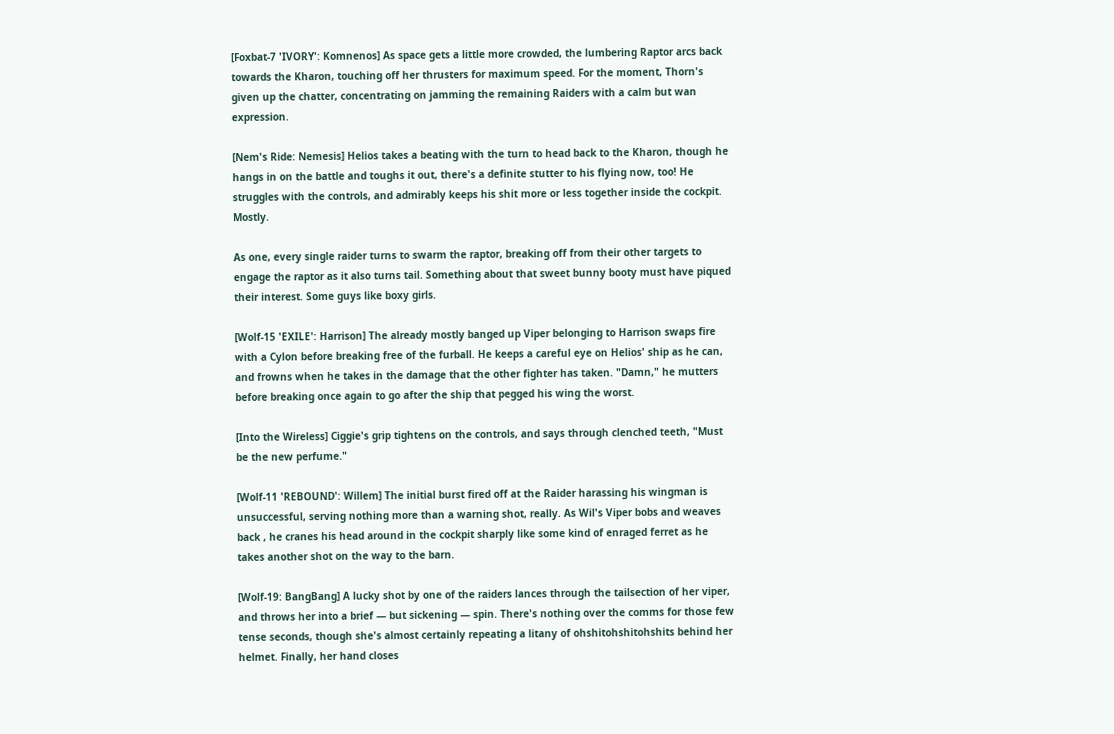[Foxbat-7 'IVORY': Komnenos] As space gets a little more crowded, the lumbering Raptor arcs back towards the Kharon, touching off her thrusters for maximum speed. For the moment, Thorn's given up the chatter, concentrating on jamming the remaining Raiders with a calm but wan expression.

[Nem's Ride: Nemesis] Helios takes a beating with the turn to head back to the Kharon, though he hangs in on the battle and toughs it out, there's a definite stutter to his flying now, too! He struggles with the controls, and admirably keeps his shit more or less together inside the cockpit. Mostly.

As one, every single raider turns to swarm the raptor, breaking off from their other targets to engage the raptor as it also turns tail. Something about that sweet bunny booty must have piqued their interest. Some guys like boxy girls.

[Wolf-15 'EXILE': Harrison] The already mostly banged up Viper belonging to Harrison swaps fire with a Cylon before breaking free of the furball. He keeps a careful eye on Helios' ship as he can, and frowns when he takes in the damage that the other fighter has taken. "Damn," he mutters before breaking once again to go after the ship that pegged his wing the worst.

[Into the Wireless] Ciggie's grip tightens on the controls, and says through clenched teeth, "Must be the new perfume."

[Wolf-11 'REBOUND': Willem] The initial burst fired off at the Raider harassing his wingman is unsuccessful, serving nothing more than a warning shot, really. As Wil's Viper bobs and weaves back , he cranes his head around in the cockpit sharply like some kind of enraged ferret as he takes another shot on the way to the barn.

[Wolf-19: BangBang] A lucky shot by one of the raiders lances through the tailsection of her viper, and throws her into a brief — but sickening — spin. There's nothing over the comms for those few tense seconds, though she's almost certainly repeating a litany of ohshitohshitohshits behind her helmet. Finally, her hand closes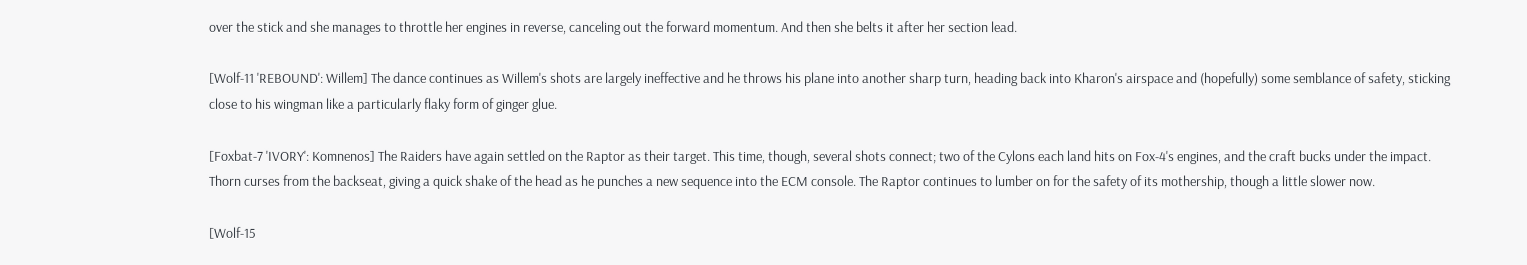over the stick and she manages to throttle her engines in reverse, canceling out the forward momentum. And then she belts it after her section lead.

[Wolf-11 'REBOUND': Willem] The dance continues as Willem's shots are largely ineffective and he throws his plane into another sharp turn, heading back into Kharon's airspace and (hopefully) some semblance of safety, sticking close to his wingman like a particularly flaky form of ginger glue.

[Foxbat-7 'IVORY': Komnenos] The Raiders have again settled on the Raptor as their target. This time, though, several shots connect; two of the Cylons each land hits on Fox-4's engines, and the craft bucks under the impact. Thorn curses from the backseat, giving a quick shake of the head as he punches a new sequence into the ECM console. The Raptor continues to lumber on for the safety of its mothership, though a little slower now.

[Wolf-15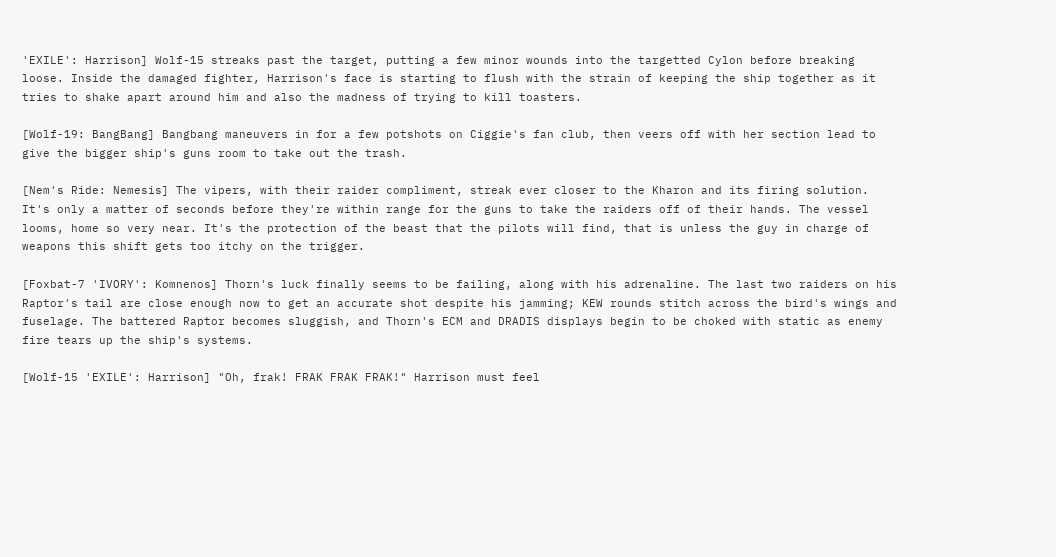'EXILE': Harrison] Wolf-15 streaks past the target, putting a few minor wounds into the targetted Cylon before breaking loose. Inside the damaged fighter, Harrison's face is starting to flush with the strain of keeping the ship together as it tries to shake apart around him and also the madness of trying to kill toasters.

[Wolf-19: BangBang] Bangbang maneuvers in for a few potshots on Ciggie's fan club, then veers off with her section lead to give the bigger ship's guns room to take out the trash.

[Nem's Ride: Nemesis] The vipers, with their raider compliment, streak ever closer to the Kharon and its firing solution. It's only a matter of seconds before they're within range for the guns to take the raiders off of their hands. The vessel looms, home so very near. It's the protection of the beast that the pilots will find, that is unless the guy in charge of weapons this shift gets too itchy on the trigger.

[Foxbat-7 'IVORY': Komnenos] Thorn's luck finally seems to be failing, along with his adrenaline. The last two raiders on his Raptor's tail are close enough now to get an accurate shot despite his jamming; KEW rounds stitch across the bird's wings and fuselage. The battered Raptor becomes sluggish, and Thorn's ECM and DRADIS displays begin to be choked with static as enemy fire tears up the ship's systems.

[Wolf-15 'EXILE': Harrison] "Oh, frak! FRAK FRAK FRAK!" Harrison must feel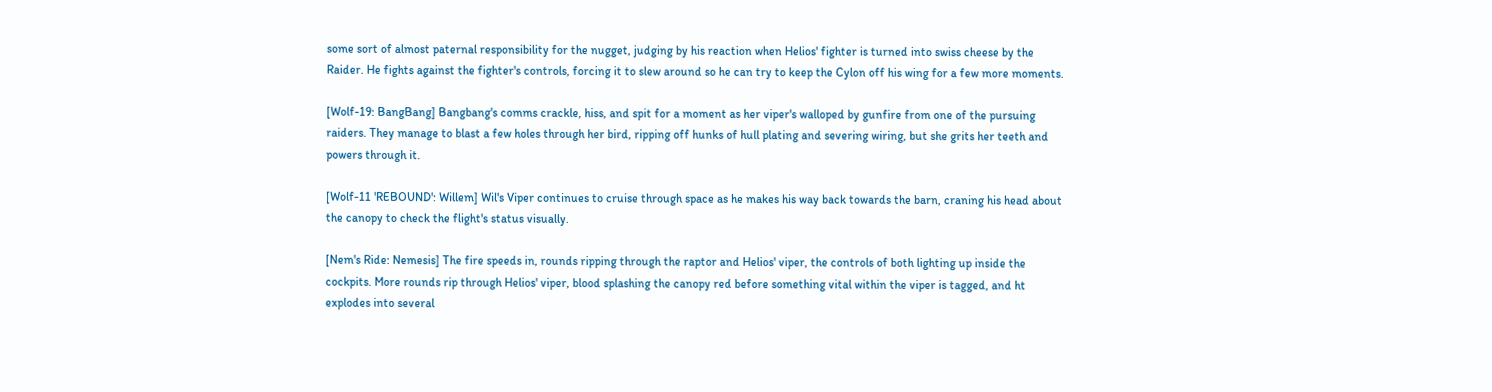some sort of almost paternal responsibility for the nugget, judging by his reaction when Helios' fighter is turned into swiss cheese by the Raider. He fights against the fighter's controls, forcing it to slew around so he can try to keep the Cylon off his wing for a few more moments.

[Wolf-19: BangBang] Bangbang's comms crackle, hiss, and spit for a moment as her viper's walloped by gunfire from one of the pursuing raiders. They manage to blast a few holes through her bird, ripping off hunks of hull plating and severing wiring, but she grits her teeth and powers through it.

[Wolf-11 'REBOUND': Willem] Wil's Viper continues to cruise through space as he makes his way back towards the barn, craning his head about the canopy to check the flight's status visually.

[Nem's Ride: Nemesis] The fire speeds in, rounds ripping through the raptor and Helios' viper, the controls of both lighting up inside the cockpits. More rounds rip through Helios' viper, blood splashing the canopy red before something vital within the viper is tagged, and ht explodes into several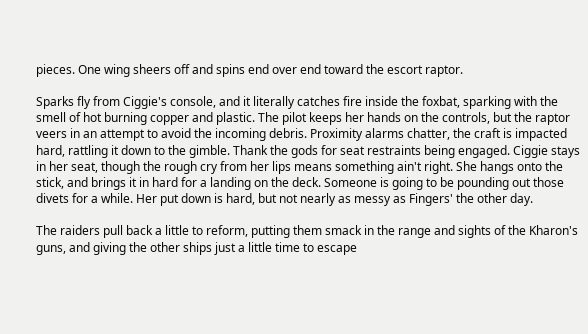pieces. One wing sheers off and spins end over end toward the escort raptor.

Sparks fly from Ciggie's console, and it literally catches fire inside the foxbat, sparking with the smell of hot burning copper and plastic. The pilot keeps her hands on the controls, but the raptor veers in an attempt to avoid the incoming debris. Proximity alarms chatter, the craft is impacted hard, rattling it down to the gimble. Thank the gods for seat restraints being engaged. Ciggie stays in her seat, though the rough cry from her lips means something ain't right. She hangs onto the stick, and brings it in hard for a landing on the deck. Someone is going to be pounding out those divets for a while. Her put down is hard, but not nearly as messy as Fingers' the other day.

The raiders pull back a little to reform, putting them smack in the range and sights of the Kharon's guns, and giving the other ships just a little time to escape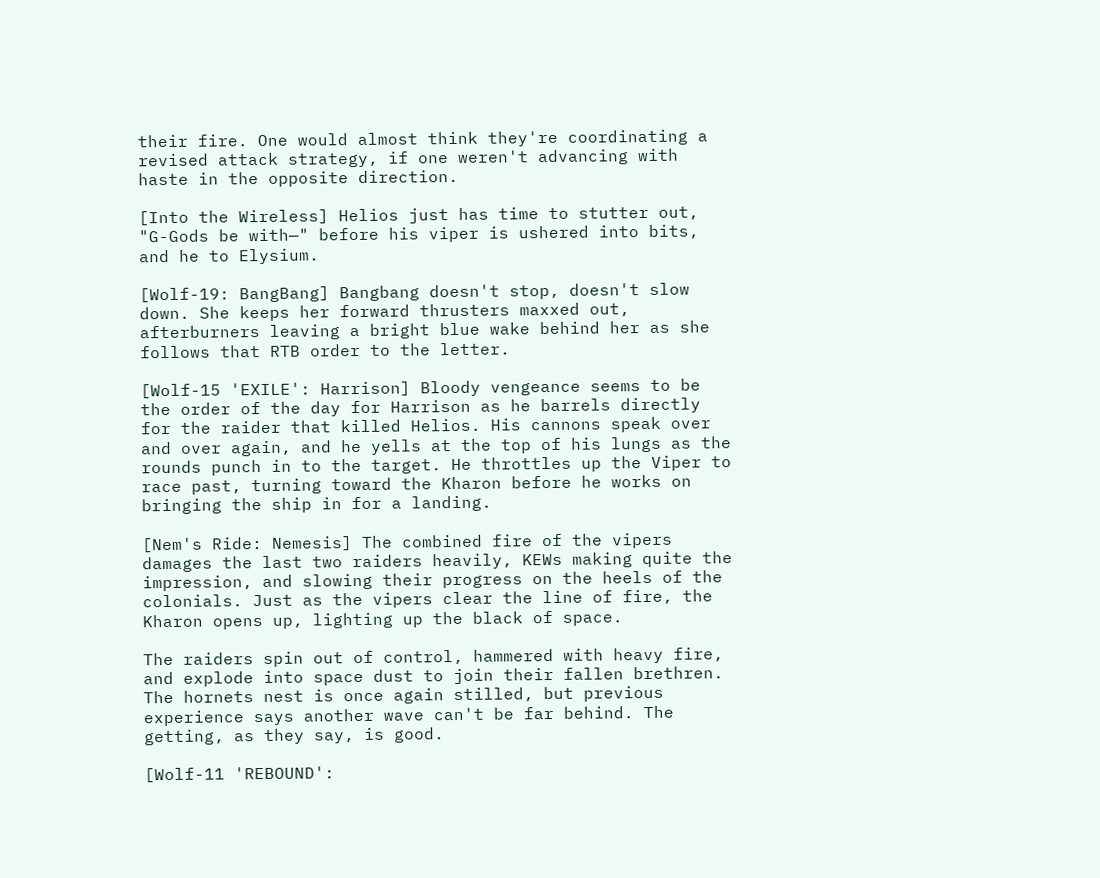their fire. One would almost think they're coordinating a revised attack strategy, if one weren't advancing with haste in the opposite direction.

[Into the Wireless] Helios just has time to stutter out, "G-Gods be with—" before his viper is ushered into bits, and he to Elysium.

[Wolf-19: BangBang] Bangbang doesn't stop, doesn't slow down. She keeps her forward thrusters maxxed out, afterburners leaving a bright blue wake behind her as she follows that RTB order to the letter.

[Wolf-15 'EXILE': Harrison] Bloody vengeance seems to be the order of the day for Harrison as he barrels directly for the raider that killed Helios. His cannons speak over and over again, and he yells at the top of his lungs as the rounds punch in to the target. He throttles up the Viper to race past, turning toward the Kharon before he works on bringing the ship in for a landing.

[Nem's Ride: Nemesis] The combined fire of the vipers damages the last two raiders heavily, KEWs making quite the impression, and slowing their progress on the heels of the colonials. Just as the vipers clear the line of fire, the Kharon opens up, lighting up the black of space.

The raiders spin out of control, hammered with heavy fire, and explode into space dust to join their fallen brethren. The hornets nest is once again stilled, but previous experience says another wave can't be far behind. The getting, as they say, is good.

[Wolf-11 'REBOUND':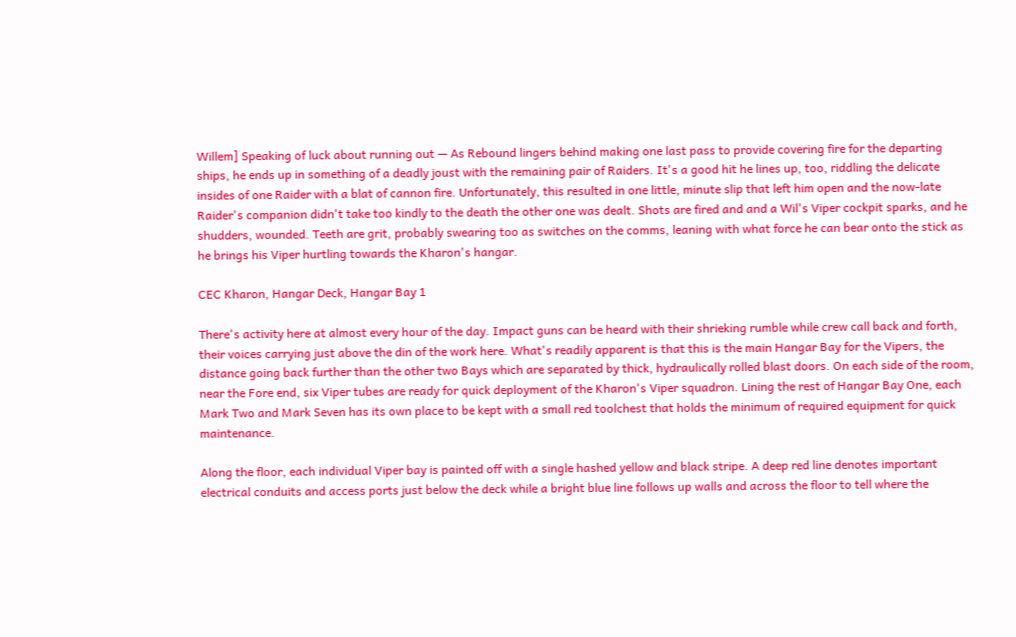Willem] Speaking of luck about running out — As Rebound lingers behind making one last pass to provide covering fire for the departing ships, he ends up in something of a deadly joust with the remaining pair of Raiders. It's a good hit he lines up, too, riddling the delicate insides of one Raider with a blat of cannon fire. Unfortunately, this resulted in one little, minute slip that left him open and the now-late Raider's companion didn't take too kindly to the death the other one was dealt. Shots are fired and and a Wil's Viper cockpit sparks, and he shudders, wounded. Teeth are grit, probably swearing too as switches on the comms, leaning with what force he can bear onto the stick as he brings his Viper hurtling towards the Kharon's hangar.

CEC Kharon, Hangar Deck, Hangar Bay 1

There's activity here at almost every hour of the day. Impact guns can be heard with their shrieking rumble while crew call back and forth, their voices carrying just above the din of the work here. What's readily apparent is that this is the main Hangar Bay for the Vipers, the distance going back further than the other two Bays which are separated by thick, hydraulically rolled blast doors. On each side of the room, near the Fore end, six Viper tubes are ready for quick deployment of the Kharon's Viper squadron. Lining the rest of Hangar Bay One, each Mark Two and Mark Seven has its own place to be kept with a small red toolchest that holds the minimum of required equipment for quick maintenance.

Along the floor, each individual Viper bay is painted off with a single hashed yellow and black stripe. A deep red line denotes important electrical conduits and access ports just below the deck while a bright blue line follows up walls and across the floor to tell where the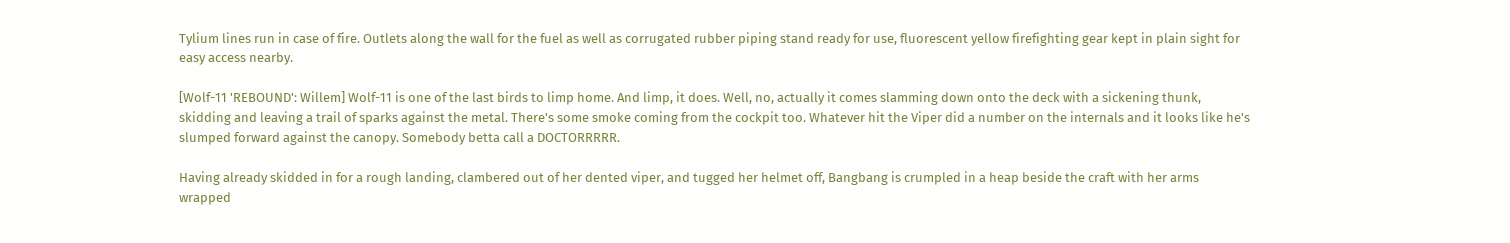Tylium lines run in case of fire. Outlets along the wall for the fuel as well as corrugated rubber piping stand ready for use, fluorescent yellow firefighting gear kept in plain sight for easy access nearby.

[Wolf-11 'REBOUND': Willem] Wolf-11 is one of the last birds to limp home. And limp, it does. Well, no, actually it comes slamming down onto the deck with a sickening thunk, skidding and leaving a trail of sparks against the metal. There's some smoke coming from the cockpit too. Whatever hit the Viper did a number on the internals and it looks like he's slumped forward against the canopy. Somebody betta call a DOCTORRRRR.

Having already skidded in for a rough landing, clambered out of her dented viper, and tugged her helmet off, Bangbang is crumpled in a heap beside the craft with her arms wrapped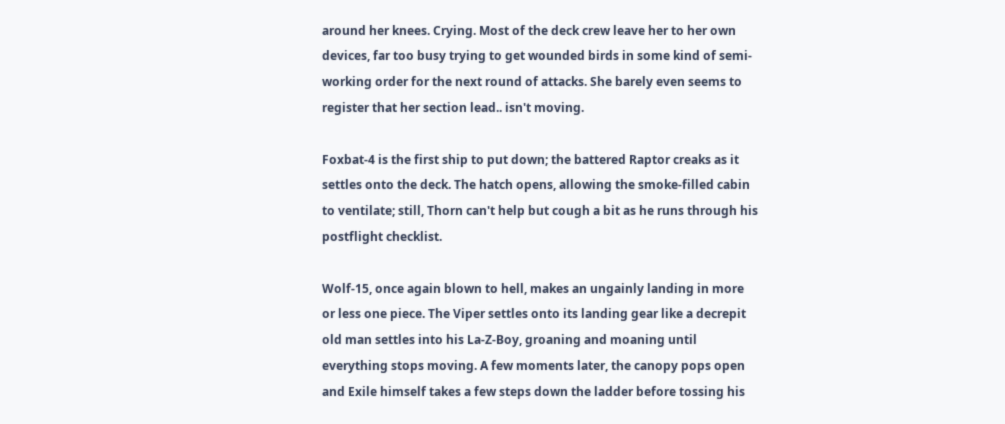around her knees. Crying. Most of the deck crew leave her to her own devices, far too busy trying to get wounded birds in some kind of semi-working order for the next round of attacks. She barely even seems to register that her section lead.. isn't moving.

Foxbat-4 is the first ship to put down; the battered Raptor creaks as it settles onto the deck. The hatch opens, allowing the smoke-filled cabin to ventilate; still, Thorn can't help but cough a bit as he runs through his postflight checklist.

Wolf-15, once again blown to hell, makes an ungainly landing in more or less one piece. The Viper settles onto its landing gear like a decrepit old man settles into his La-Z-Boy, groaning and moaning until everything stops moving. A few moments later, the canopy pops open and Exile himself takes a few steps down the ladder before tossing his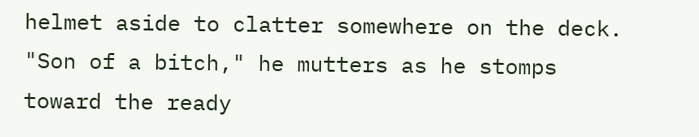helmet aside to clatter somewhere on the deck. "Son of a bitch," he mutters as he stomps toward the ready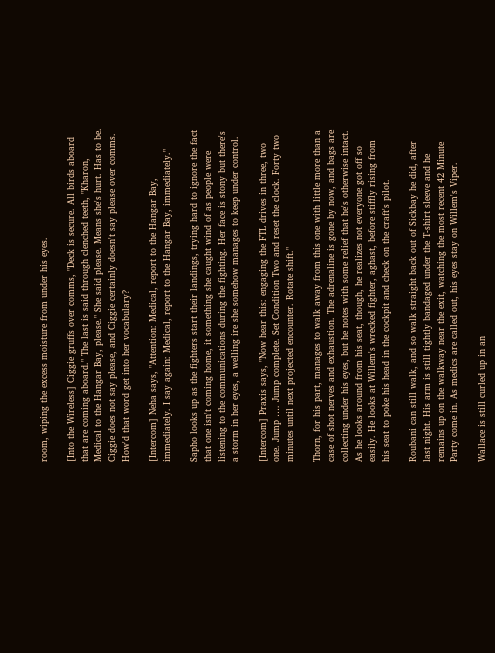room, wiping the excess moisture from under his eyes.

[Into the Wireless] Ciggie gruffs over comms, "Deck is secure. All birds aboard that are coming aboard." The last is said through clenched teeth, "Kharon, Medical to the Hangar Bay, please." She said please. Means she's hurt. Has to be. Ciggie does not say please, and Ciggie certainly doesn't say please over comms. How'd that word get into her vocabulary?

[Intercom] Neha says, "Attention: Medical, report to the Hangar Bay, immediately. I say again: Medical, report to the Hangar Bay, immediately."

Sapho looks up as the fighters start their landings, trying hard to ignore the fact that one isn't coming home, it something she caught wind of as people were listening to the communications during the fighting. Her face is stony but there's a storm in her eyes, a welling ire she somehow manages to keep under control.

[Intercom] Praxis says, "Now hear this: engaging the FTL drives in three, two one. Jump …. Jump complete. Set Condition Two and reset the clock. Forty two minutes until next projected encounter. Rotate shift."

Thorn, for his part, manages to walk away from this one with little more than a case of shot nerves and exhaustion. The adrenaline is gone by now, and bags are collecting under his eyes, but he notes with some relief that he's otherwise intact. As he looks around from his seat, though, he realizes not everyone got off so easily. He looks at Willem's wrecked fighter, aghast, before stiffly rising from his seat to poke his head in the cockpit and check on the craft's pilot.

Roubani can still walk, and so walk straight back out of Sickbay he did, after last night. His arm is still tightly bandaged under the T-shirt sleeve and he remains up on the walkway near the exit, watching the most recent 42 Minute Party come in. As medics are called out, his eyes stay on Willem's Viper.

Wallace is still curled up in an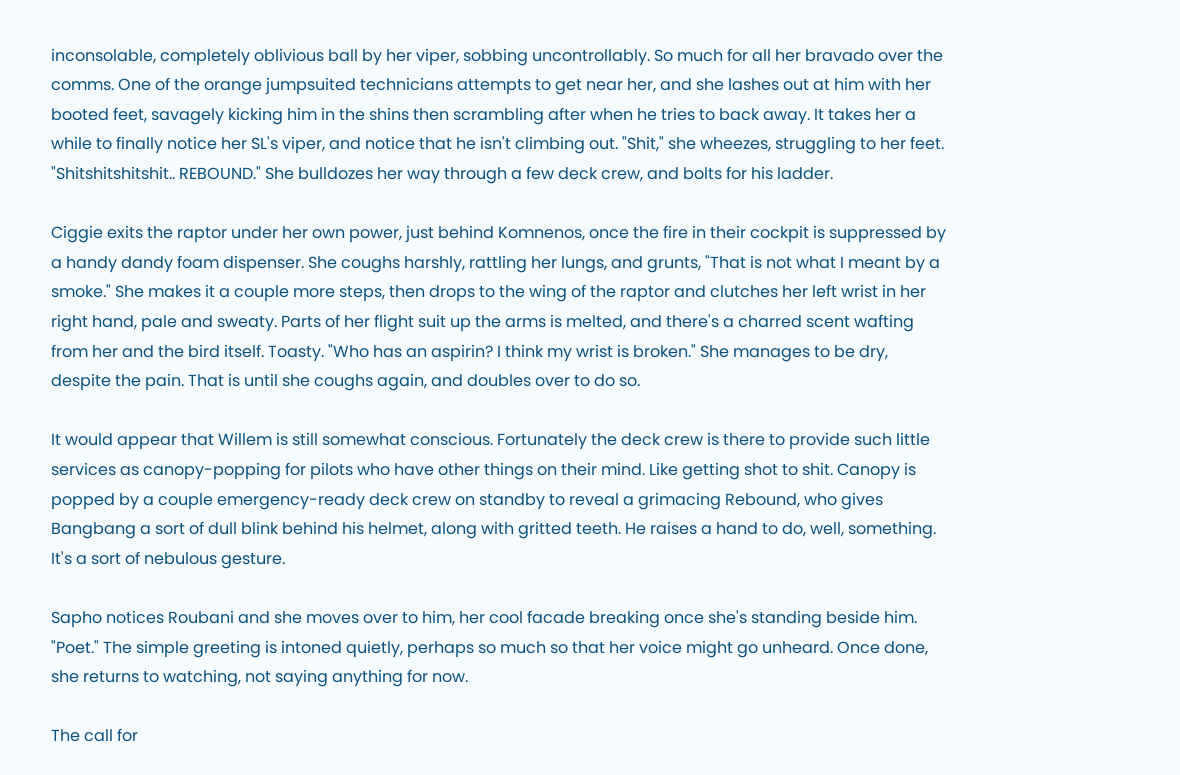inconsolable, completely oblivious ball by her viper, sobbing uncontrollably. So much for all her bravado over the comms. One of the orange jumpsuited technicians attempts to get near her, and she lashes out at him with her booted feet, savagely kicking him in the shins then scrambling after when he tries to back away. It takes her a while to finally notice her SL's viper, and notice that he isn't climbing out. "Shit," she wheezes, struggling to her feet. "Shitshitshitshit.. REBOUND." She bulldozes her way through a few deck crew, and bolts for his ladder.

Ciggie exits the raptor under her own power, just behind Komnenos, once the fire in their cockpit is suppressed by a handy dandy foam dispenser. She coughs harshly, rattling her lungs, and grunts, "That is not what I meant by a smoke." She makes it a couple more steps, then drops to the wing of the raptor and clutches her left wrist in her right hand, pale and sweaty. Parts of her flight suit up the arms is melted, and there's a charred scent wafting from her and the bird itself. Toasty. "Who has an aspirin? I think my wrist is broken." She manages to be dry, despite the pain. That is until she coughs again, and doubles over to do so.

It would appear that Willem is still somewhat conscious. Fortunately the deck crew is there to provide such little services as canopy-popping for pilots who have other things on their mind. Like getting shot to shit. Canopy is popped by a couple emergency-ready deck crew on standby to reveal a grimacing Rebound, who gives Bangbang a sort of dull blink behind his helmet, along with gritted teeth. He raises a hand to do, well, something. It's a sort of nebulous gesture.

Sapho notices Roubani and she moves over to him, her cool facade breaking once she's standing beside him. "Poet." The simple greeting is intoned quietly, perhaps so much so that her voice might go unheard. Once done, she returns to watching, not saying anything for now.

The call for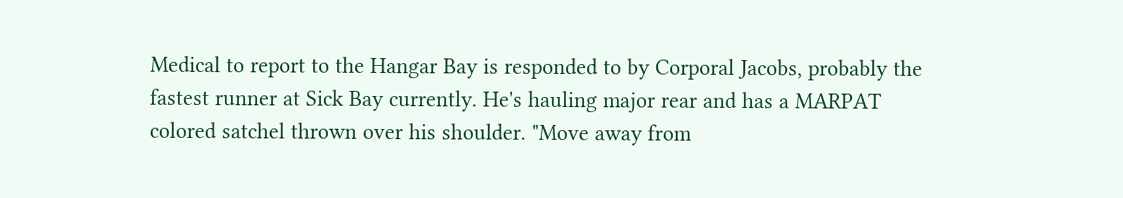Medical to report to the Hangar Bay is responded to by Corporal Jacobs, probably the fastest runner at Sick Bay currently. He's hauling major rear and has a MARPAT colored satchel thrown over his shoulder. "Move away from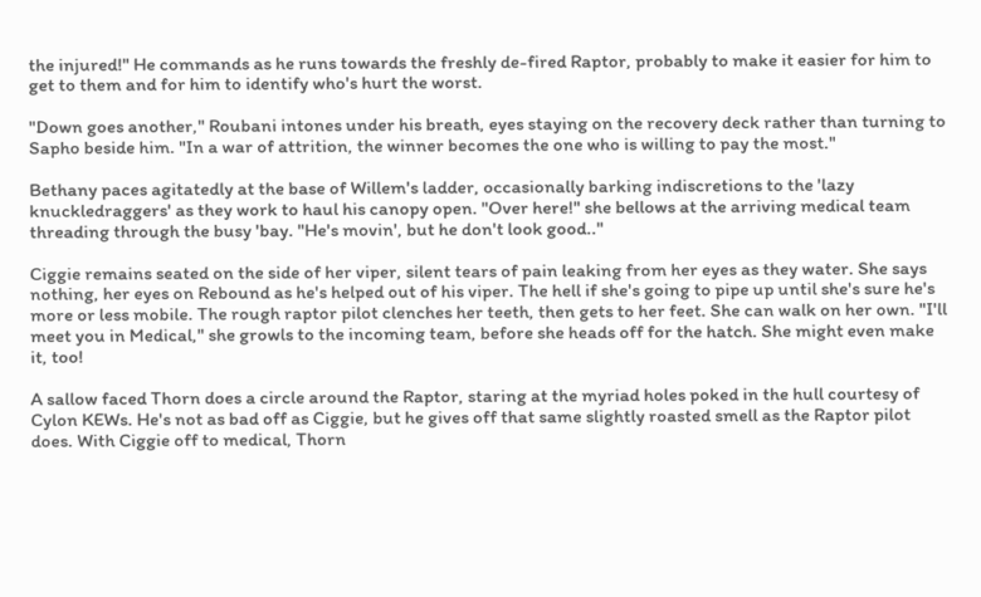the injured!" He commands as he runs towards the freshly de-fired Raptor, probably to make it easier for him to get to them and for him to identify who's hurt the worst.

"Down goes another," Roubani intones under his breath, eyes staying on the recovery deck rather than turning to Sapho beside him. "In a war of attrition, the winner becomes the one who is willing to pay the most."

Bethany paces agitatedly at the base of Willem's ladder, occasionally barking indiscretions to the 'lazy knuckledraggers' as they work to haul his canopy open. "Over here!" she bellows at the arriving medical team threading through the busy 'bay. "He's movin', but he don't look good.."

Ciggie remains seated on the side of her viper, silent tears of pain leaking from her eyes as they water. She says nothing, her eyes on Rebound as he's helped out of his viper. The hell if she's going to pipe up until she's sure he's more or less mobile. The rough raptor pilot clenches her teeth, then gets to her feet. She can walk on her own. "I'll meet you in Medical," she growls to the incoming team, before she heads off for the hatch. She might even make it, too!

A sallow faced Thorn does a circle around the Raptor, staring at the myriad holes poked in the hull courtesy of Cylon KEWs. He's not as bad off as Ciggie, but he gives off that same slightly roasted smell as the Raptor pilot does. With Ciggie off to medical, Thorn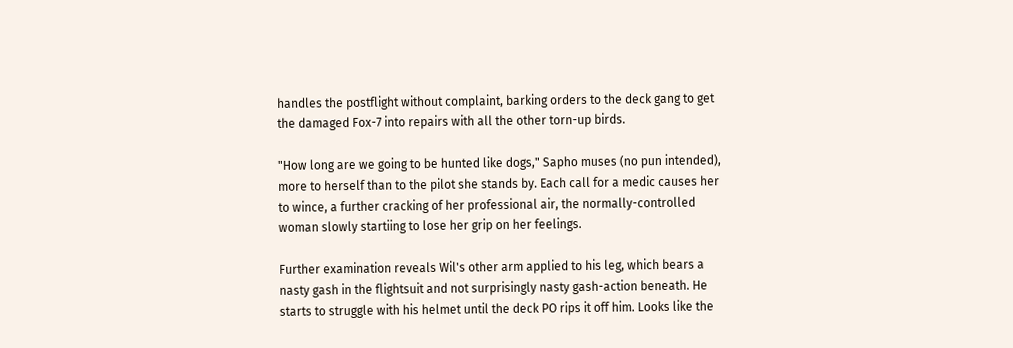handles the postflight without complaint, barking orders to the deck gang to get the damaged Fox-7 into repairs with all the other torn-up birds.

"How long are we going to be hunted like dogs," Sapho muses (no pun intended), more to herself than to the pilot she stands by. Each call for a medic causes her to wince, a further cracking of her professional air, the normally-controlled woman slowly startiing to lose her grip on her feelings.

Further examination reveals Wil's other arm applied to his leg, which bears a nasty gash in the flightsuit and not surprisingly nasty gash-action beneath. He starts to struggle with his helmet until the deck PO rips it off him. Looks like the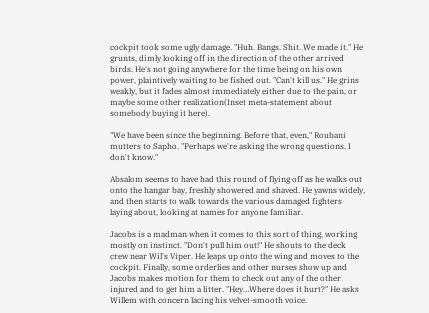cockpit took some ugly damage. "Huh. Bangs. Shit. We made it." He grunts, dimly looking off in the direction of the other arrived birds. He's not going anywhere for the time being on his own power, plaintively waiting to be fished out. "Can't kill us." He grins weakly, but it fades almost immediately either due to the pain, or maybe some other realization(Inset meta-statement about somebody buying it here).

"We have been since the beginning. Before that, even," Roubani mutters to Sapho. "Perhaps we're asking the wrong questions. I don't know."

Absalom seems to have had this round of flying off as he walks out onto the hangar bay, freshly showered and shaved. He yawns widely, and then starts to walk towards the various damaged fighters laying about, looking at names for anyone familiar.

Jacobs is a madman when it comes to this sort of thing, working mostly on instinct. "Don't pull him out!" He shouts to the deck crew near Wil's Viper. He leaps up onto the wing and moves to the cockpit. Finally, some orderlies and other nurses show up and Jacobs makes motion for them to check out any of the other injured and to get him a litter. "Hey…Where does it hurt?" He asks Willem with concern lacing his velvet-smooth voice.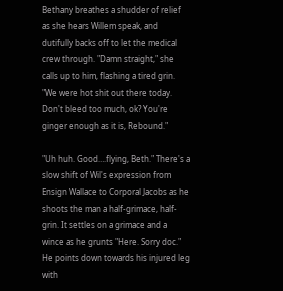Bethany breathes a shudder of relief as she hears Willem speak, and dutifully backs off to let the medical crew through. "Damn straight," she calls up to him, flashing a tired grin. "We were hot shit out there today. Don't bleed too much, ok? You're ginger enough as it is, Rebound."

"Uh huh. Good….flying, Beth." There's a slow shift of Wil's expression from Ensign Wallace to Corporal Jacobs as he shoots the man a half-grimace, half-grin. It settles on a grimace and a wince as he grunts "Here. Sorry doc." He points down towards his injured leg with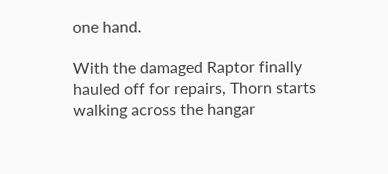one hand.

With the damaged Raptor finally hauled off for repairs, Thorn starts walking across the hangar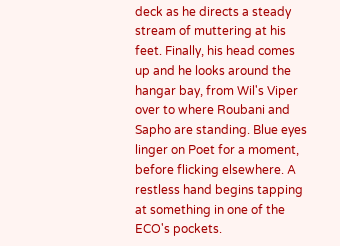deck as he directs a steady stream of muttering at his feet. Finally, his head comes up and he looks around the hangar bay, from Wil's Viper over to where Roubani and Sapho are standing. Blue eyes linger on Poet for a moment, before flicking elsewhere. A restless hand begins tapping at something in one of the ECO's pockets.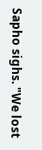Sapho sighs. "We lost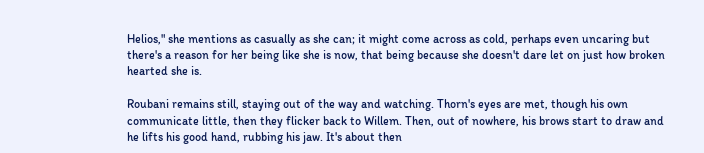Helios," she mentions as casually as she can; it might come across as cold, perhaps even uncaring but there's a reason for her being like she is now, that being because she doesn't dare let on just how broken hearted she is.

Roubani remains still, staying out of the way and watching. Thorn's eyes are met, though his own communicate little, then they flicker back to Willem. Then, out of nowhere, his brows start to draw and he lifts his good hand, rubbing his jaw. It's about then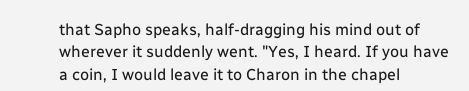that Sapho speaks, half-dragging his mind out of wherever it suddenly went. "Yes, I heard. If you have a coin, I would leave it to Charon in the chapel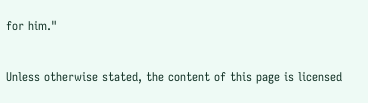for him."

Unless otherwise stated, the content of this page is licensed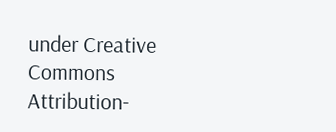under Creative Commons Attribution-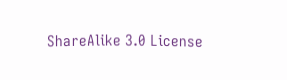ShareAlike 3.0 License